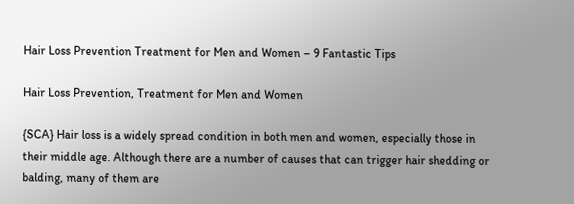Hair Loss Prevention Treatment for Men and Women – 9 Fantastic Tips

Hair Loss Prevention, Treatment for Men and Women

{SCA} Hair loss is a widely spread condition in both men and women, especially those in their middle age. Although there are a number of causes that can trigger hair shedding or balding, many of them are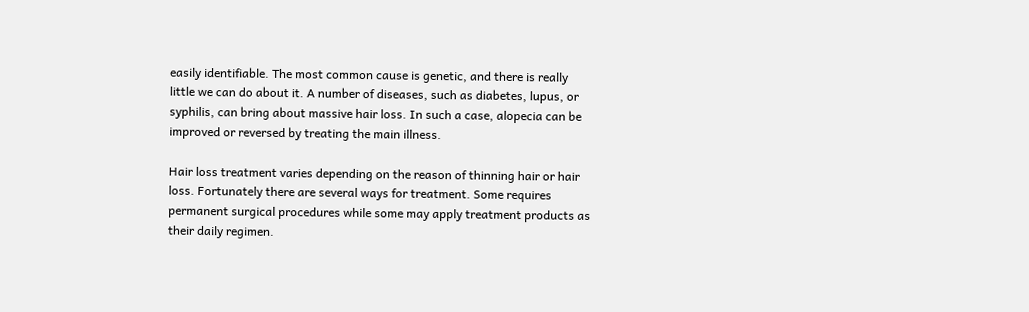easily identifiable. The most common cause is genetic, and there is really little we can do about it. A number of diseases, such as diabetes, lupus, or syphilis, can bring about massive hair loss. In such a case, alopecia can be improved or reversed by treating the main illness.

Hair loss treatment varies depending on the reason of thinning hair or hair loss. Fortunately there are several ways for treatment. Some requires permanent surgical procedures while some may apply treatment products as their daily regimen.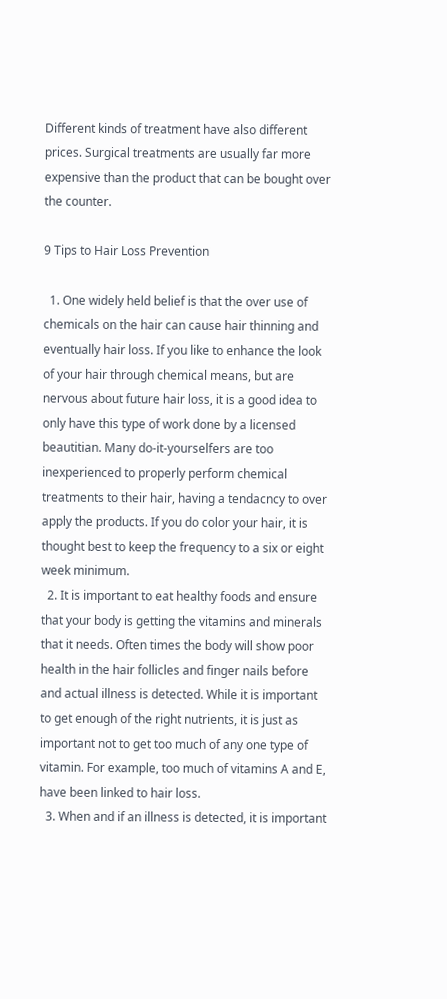Different kinds of treatment have also different prices. Surgical treatments are usually far more expensive than the product that can be bought over the counter.

9 Tips to Hair Loss Prevention

  1. One widely held belief is that the over use of chemicals on the hair can cause hair thinning and eventually hair loss. If you like to enhance the look of your hair through chemical means, but are nervous about future hair loss, it is a good idea to only have this type of work done by a licensed beautitian. Many do-it-yourselfers are too inexperienced to properly perform chemical treatments to their hair, having a tendacncy to over apply the products. If you do color your hair, it is thought best to keep the frequency to a six or eight week minimum.
  2. It is important to eat healthy foods and ensure that your body is getting the vitamins and minerals that it needs. Often times the body will show poor health in the hair follicles and finger nails before and actual illness is detected. While it is important to get enough of the right nutrients, it is just as important not to get too much of any one type of vitamin. For example, too much of vitamins A and E, have been linked to hair loss.
  3. When and if an illness is detected, it is important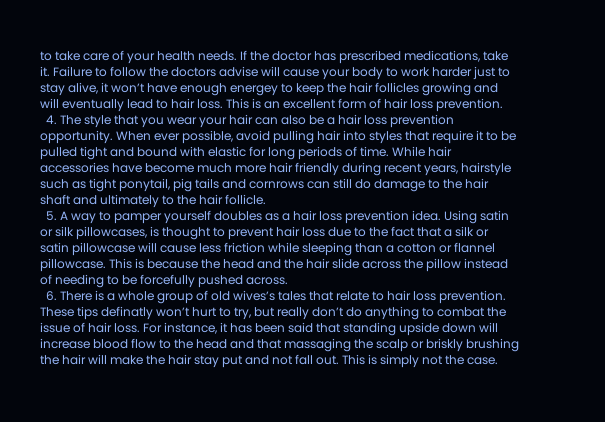to take care of your health needs. If the doctor has prescribed medications, take it. Failure to follow the doctors advise will cause your body to work harder just to stay alive, it won’t have enough energey to keep the hair follicles growing and will eventually lead to hair loss. This is an excellent form of hair loss prevention.
  4. The style that you wear your hair can also be a hair loss prevention opportunity. When ever possible, avoid pulling hair into styles that require it to be pulled tight and bound with elastic for long periods of time. While hair accessories have become much more hair friendly during recent years, hairstyle such as tight ponytail, pig tails and cornrows can still do damage to the hair shaft and ultimately to the hair follicle.
  5. A way to pamper yourself doubles as a hair loss prevention idea. Using satin or silk pillowcases, is thought to prevent hair loss due to the fact that a silk or satin pillowcase will cause less friction while sleeping than a cotton or flannel pillowcase. This is because the head and the hair slide across the pillow instead of needing to be forcefully pushed across.
  6. There is a whole group of old wives’s tales that relate to hair loss prevention. These tips definatly won’t hurt to try, but really don’t do anything to combat the issue of hair loss. For instance, it has been said that standing upside down will increase blood flow to the head and that massaging the scalp or briskly brushing the hair will make the hair stay put and not fall out. This is simply not the case.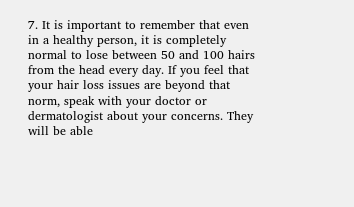7. It is important to remember that even in a healthy person, it is completely normal to lose between 50 and 100 hairs from the head every day. If you feel that your hair loss issues are beyond that norm, speak with your doctor or dermatologist about your concerns. They will be able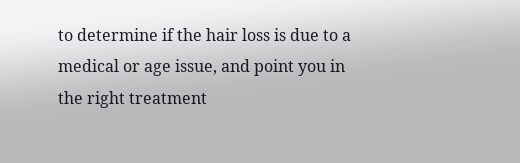to determine if the hair loss is due to a medical or age issue, and point you in the right treatment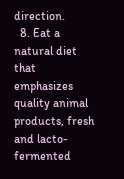direction.
  8. Eat a natural diet that emphasizes quality animal products, fresh and lacto-fermented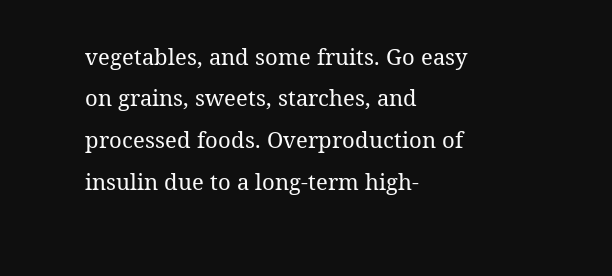vegetables, and some fruits. Go easy on grains, sweets, starches, and processed foods. Overproduction of insulin due to a long-term high-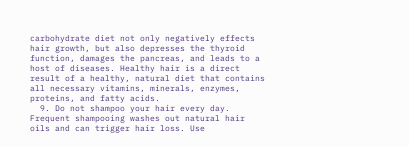carbohydrate diet not only negatively effects hair growth, but also depresses the thyroid function, damages the pancreas, and leads to a host of diseases. Healthy hair is a direct result of a healthy, natural diet that contains all necessary vitamins, minerals, enzymes, proteins, and fatty acids.
  9. Do not shampoo your hair every day. Frequent shampooing washes out natural hair oils and can trigger hair loss. Use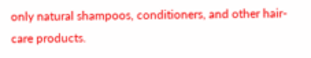only natural shampoos, conditioners, and other hair-care products.